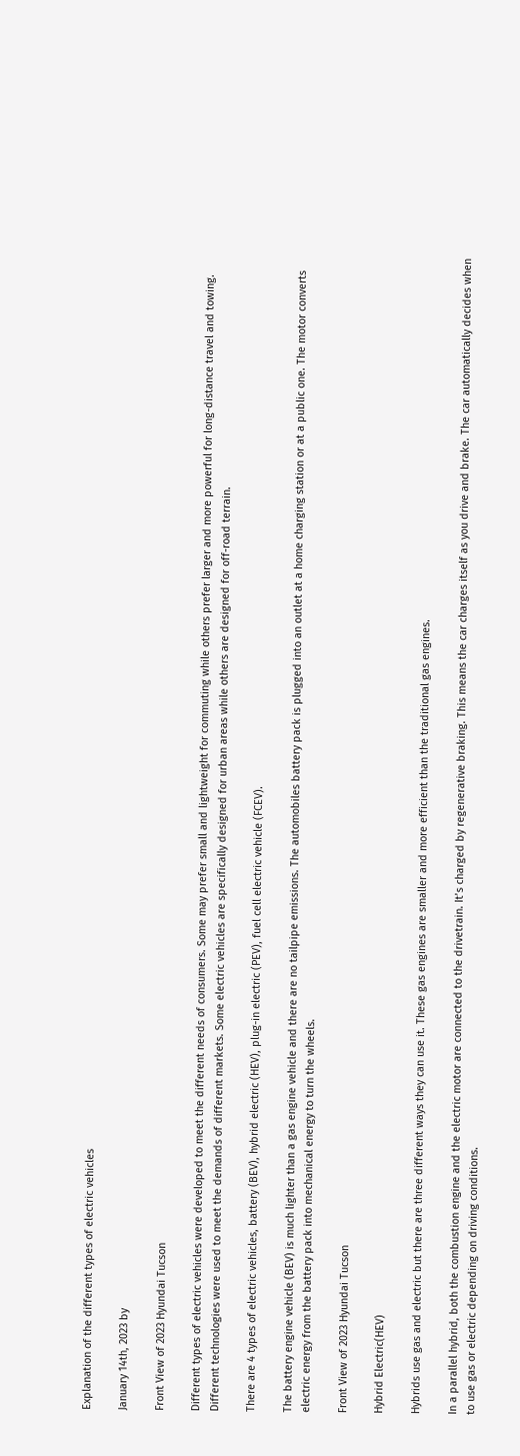Explanation of the different types of electric vehicles

January 14th, 2023 by

Front View of 2023 Hyundai Tucson

Different types of electric vehicles were developed to meet the different needs of consumers. Some may prefer small and lightweight for commuting while others prefer larger and more powerful for long-distance travel and towing. Different technologies were used to meet the demands of different markets. Some electric vehicles are specifically designed for urban areas while others are designed for off-road terrain.

There are 4 types of electric vehicles, battery (BEV), hybrid electric (HEV), plug-in electric (PEV), fuel cell electric vehicle (FCEV).

The battery engine vehicle (BEV) is much lighter than a gas engine vehicle and there are no tailpipe emissions. The automobiles battery pack is plugged into an outlet at a home charging station or at a public one. The motor converts electric energy from the battery pack into mechanical energy to turn the wheels.

Front View of 2023 Hyundai Tucson

Hybrid Electric(HEV)

Hybrids use gas and electric but there are three different ways they can use it. These gas engines are smaller and more efficient than the traditional gas engines.

In a parallel hybrid, both the combustion engine and the electric motor are connected to the drivetrain. It’s charged by regenerative braking. This means the car charges itself as you drive and brake. The car automatically decides when to use gas or electric depending on driving conditions.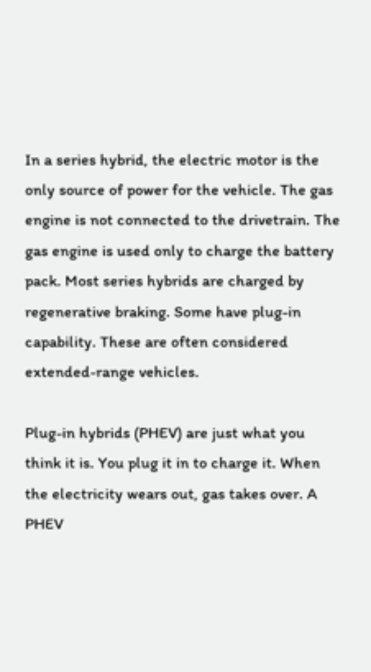In a series hybrid, the electric motor is the only source of power for the vehicle. The gas engine is not connected to the drivetrain. The gas engine is used only to charge the battery pack. Most series hybrids are charged by regenerative braking. Some have plug-in capability. These are often considered extended-range vehicles.

Plug-in hybrids (PHEV) are just what you think it is. You plug it in to charge it. When the electricity wears out, gas takes over. A PHEV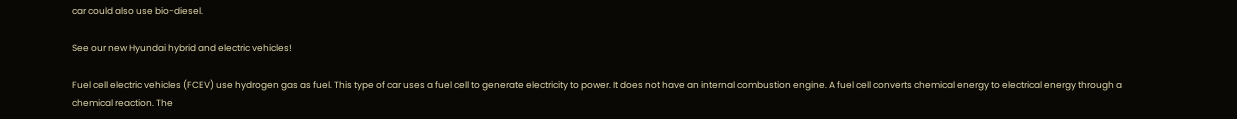car could also use bio-diesel.

See our new Hyundai hybrid and electric vehicles!

Fuel cell electric vehicles (FCEV) use hydrogen gas as fuel. This type of car uses a fuel cell to generate electricity to power. It does not have an internal combustion engine. A fuel cell converts chemical energy to electrical energy through a chemical reaction. The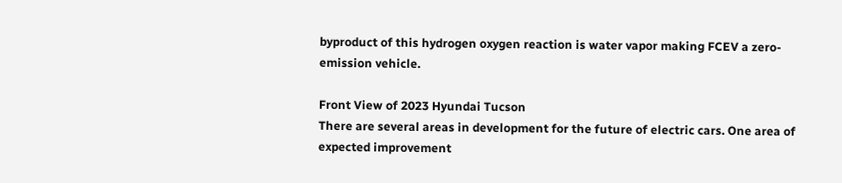byproduct of this hydrogen oxygen reaction is water vapor making FCEV a zero-emission vehicle.

Front View of 2023 Hyundai Tucson
There are several areas in development for the future of electric cars. One area of expected improvement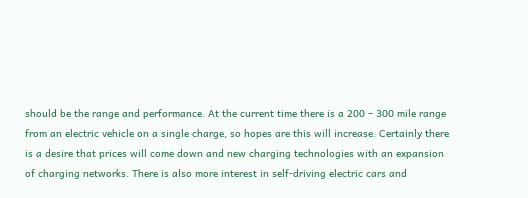should be the range and performance. At the current time there is a 200 – 300 mile range from an electric vehicle on a single charge, so hopes are this will increase. Certainly there is a desire that prices will come down and new charging technologies with an expansion of charging networks. There is also more interest in self-driving electric cars and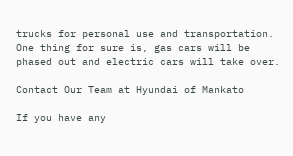trucks for personal use and transportation. One thing for sure is, gas cars will be phased out and electric cars will take over.

Contact Our Team at Hyundai of Mankato

If you have any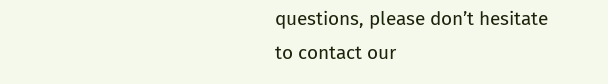questions, please don’t hesitate to contact our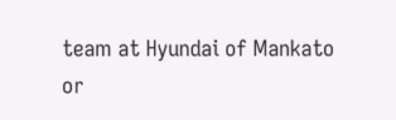team at Hyundai of Mankato or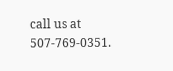call us at 507-769-0351.